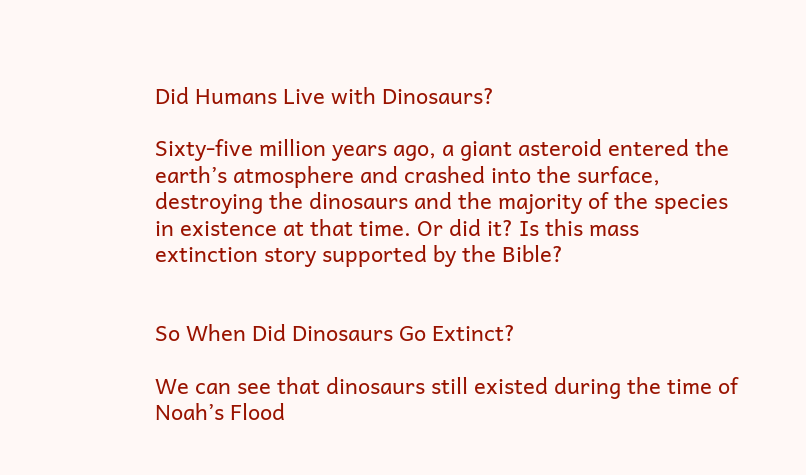Did Humans Live with Dinosaurs?

Sixty-five million years ago, a giant asteroid entered the earth’s atmosphere and crashed into the surface, destroying the dinosaurs and the majority of the species in existence at that time. Or did it? Is this mass extinction story supported by the Bible?


So When Did Dinosaurs Go Extinct?

We can see that dinosaurs still existed during the time of Noah’s Flood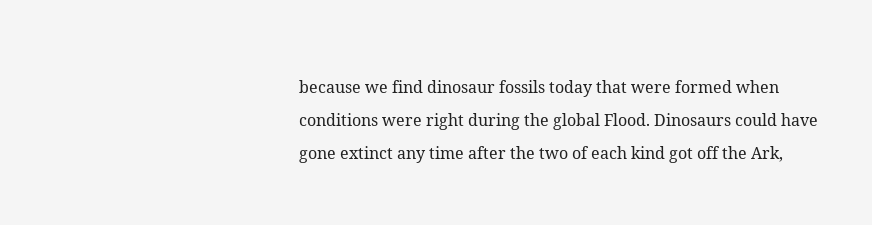because we find dinosaur fossils today that were formed when conditions were right during the global Flood. Dinosaurs could have gone extinct any time after the two of each kind got off the Ark,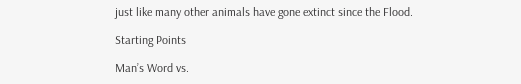just like many other animals have gone extinct since the Flood.

Starting Points

Man’s Word vs.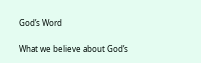God’s Word

What we believe about God’s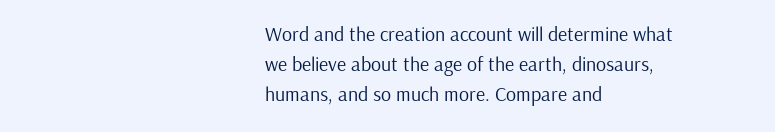Word and the creation account will determine what we believe about the age of the earth, dinosaurs, humans, and so much more. Compare and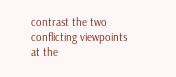contrast the two conflicting viewpoints at the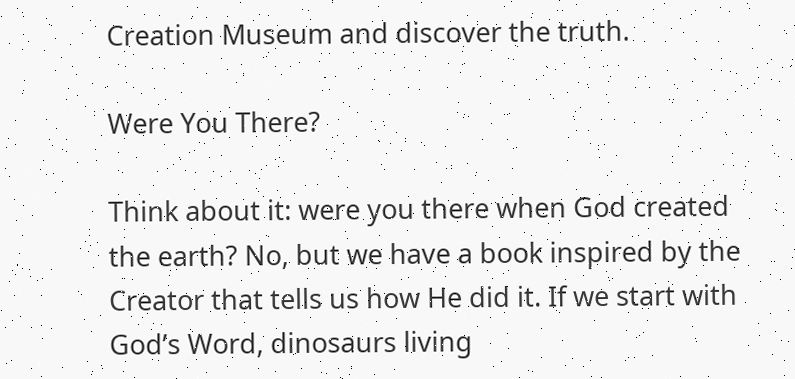Creation Museum and discover the truth.

Were You There?

Think about it: were you there when God created the earth? No, but we have a book inspired by the Creator that tells us how He did it. If we start with God’s Word, dinosaurs living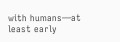with humans—at least early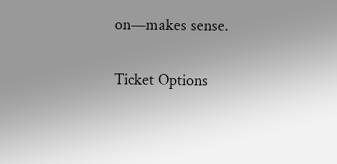on—makes sense.

Ticket Options